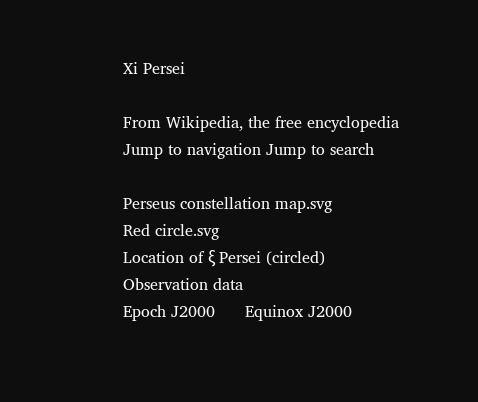Xi Persei

From Wikipedia, the free encyclopedia
Jump to navigation Jump to search

Perseus constellation map.svg
Red circle.svg
Location of ξ Persei (circled)
Observation data
Epoch J2000      Equinox J2000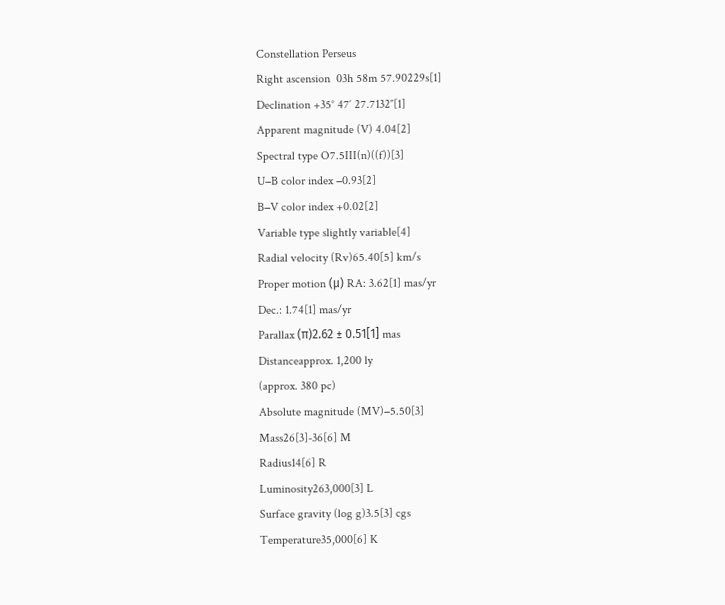Constellation Perseus
Right ascension  03h 58m 57.90229s[1]
Declination +35° 47′ 27.7132″[1]
Apparent magnitude (V) 4.04[2]
Spectral type O7.5III(n)((f))[3]
U−B color index −0.93[2]
B−V color index +0.02[2]
Variable type slightly variable[4]
Radial velocity (Rv)65.40[5] km/s
Proper motion (μ) RA: 3.62[1] mas/yr
Dec.: 1.74[1] mas/yr
Parallax (π)2.62 ± 0.51[1] mas
Distanceapprox. 1,200 ly
(approx. 380 pc)
Absolute magnitude (MV)−5.50[3]
Mass26[3]-36[6] M
Radius14[6] R
Luminosity263,000[3] L
Surface gravity (log g)3.5[3] cgs
Temperature35,000[6] K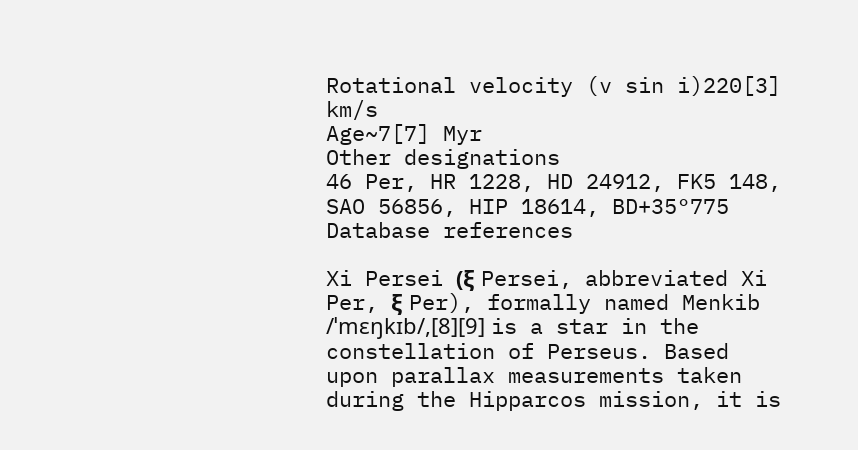Rotational velocity (v sin i)220[3] km/s
Age~7[7] Myr
Other designations
46 Per, HR 1228, HD 24912, FK5 148, SAO 56856, HIP 18614, BD+35°775
Database references

Xi Persei (ξ Persei, abbreviated Xi Per, ξ Per), formally named Menkib /ˈmɛŋkɪb/,[8][9] is a star in the constellation of Perseus. Based upon parallax measurements taken during the Hipparcos mission, it is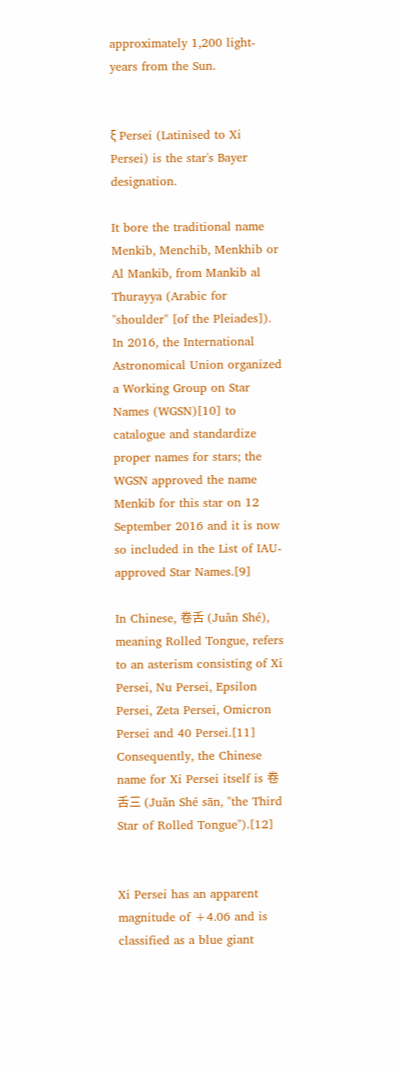approximately 1,200 light-years from the Sun.


ξ Persei (Latinised to Xi Persei) is the star's Bayer designation.

It bore the traditional name Menkib, Menchib, Menkhib or Al Mankib, from Mankib al Thurayya (Arabic for "shoulder" [of the Pleiades]). In 2016, the International Astronomical Union organized a Working Group on Star Names (WGSN)[10] to catalogue and standardize proper names for stars; the WGSN approved the name Menkib for this star on 12 September 2016 and it is now so included in the List of IAU-approved Star Names.[9]

In Chinese, 卷舌 (Juǎn Shé), meaning Rolled Tongue, refers to an asterism consisting of Xi Persei, Nu Persei, Epsilon Persei, Zeta Persei, Omicron Persei and 40 Persei.[11] Consequently, the Chinese name for Xi Persei itself is 卷舌三 (Juǎn Shé sān, "the Third Star of Rolled Tongue").[12]


Xi Persei has an apparent magnitude of +4.06 and is classified as a blue giant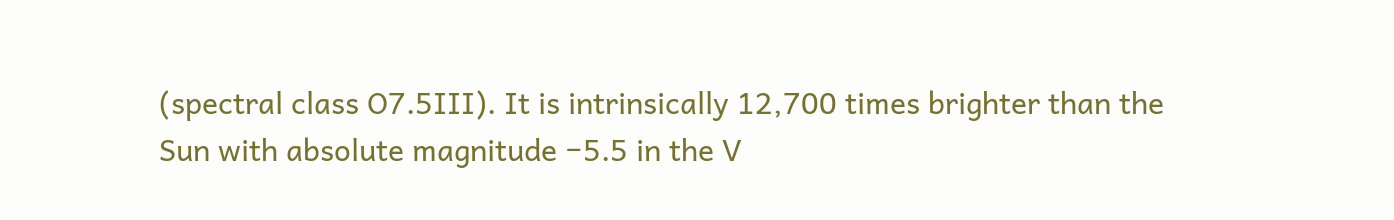(spectral class O7.5III). It is intrinsically 12,700 times brighter than the Sun with absolute magnitude −5.5 in the V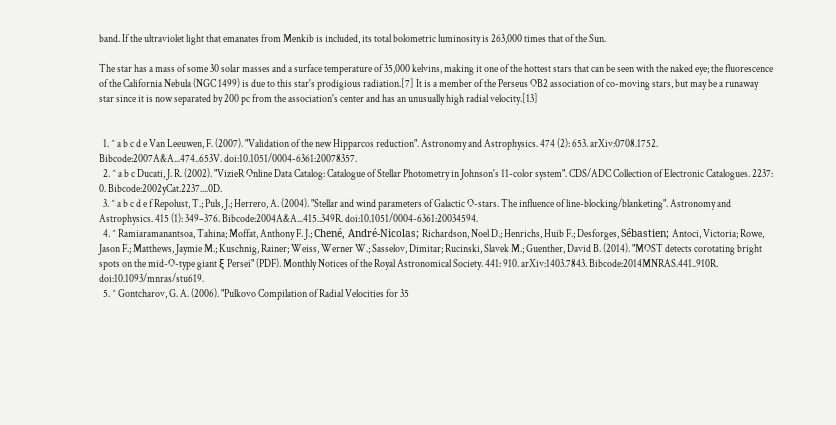band. If the ultraviolet light that emanates from Menkib is included, its total bolometric luminosity is 263,000 times that of the Sun.

The star has a mass of some 30 solar masses and a surface temperature of 35,000 kelvins, making it one of the hottest stars that can be seen with the naked eye; the fluorescence of the California Nebula (NGC 1499) is due to this star's prodigious radiation.[7] It is a member of the Perseus OB2 association of co-moving stars, but may be a runaway star since it is now separated by 200 pc from the association's center and has an unusually high radial velocity.[13]


  1. ^ a b c d e Van Leeuwen, F. (2007). "Validation of the new Hipparcos reduction". Astronomy and Astrophysics. 474 (2): 653. arXiv:0708.1752. Bibcode:2007A&A...474..653V. doi:10.1051/0004-6361:20078357.
  2. ^ a b c Ducati, J. R. (2002). "VizieR Online Data Catalog: Catalogue of Stellar Photometry in Johnson's 11-color system". CDS/ADC Collection of Electronic Catalogues. 2237: 0. Bibcode:2002yCat.2237....0D.
  3. ^ a b c d e f Repolust, T.; Puls, J.; Herrero, A. (2004). "Stellar and wind parameters of Galactic O-stars. The influence of line-blocking/blanketing". Astronomy and Astrophysics. 415 (1): 349–376. Bibcode:2004A&A...415..349R. doi:10.1051/0004-6361:20034594.
  4. ^ Ramiaramanantsoa, Tahina; Moffat, Anthony F. J.; Chené, André-Nicolas; Richardson, Noel D.; Henrichs, Huib F.; Desforges, Sébastien; Antoci, Victoria; Rowe, Jason F.; Matthews, Jaymie M.; Kuschnig, Rainer; Weiss, Werner W.; Sasselov, Dimitar; Rucinski, Slavek M.; Guenther, David B. (2014). "MOST detects corotating bright spots on the mid-O-type giant ξ Persei" (PDF). Monthly Notices of the Royal Astronomical Society. 441: 910. arXiv:1403.7843. Bibcode:2014MNRAS.441..910R. doi:10.1093/mnras/stu619.
  5. ^ Gontcharov, G. A. (2006). "Pulkovo Compilation of Radial Velocities for 35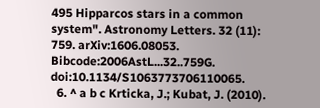495 Hipparcos stars in a common system". Astronomy Letters. 32 (11): 759. arXiv:1606.08053. Bibcode:2006AstL...32..759G. doi:10.1134/S1063773706110065.
  6. ^ a b c Krticka, J.; Kubat, J. (2010).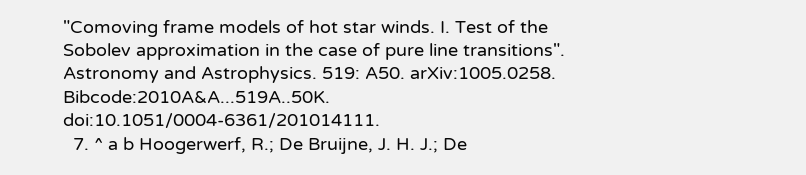"Comoving frame models of hot star winds. I. Test of the Sobolev approximation in the case of pure line transitions". Astronomy and Astrophysics. 519: A50. arXiv:1005.0258. Bibcode:2010A&A...519A..50K. doi:10.1051/0004-6361/201014111.
  7. ^ a b Hoogerwerf, R.; De Bruijne, J. H. J.; De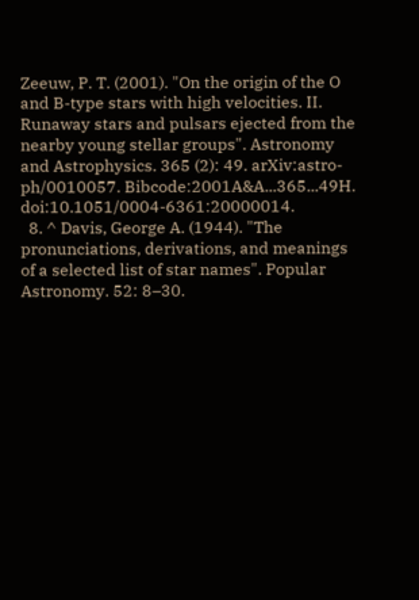Zeeuw, P. T. (2001). "On the origin of the O and B-type stars with high velocities. II. Runaway stars and pulsars ejected from the nearby young stellar groups". Astronomy and Astrophysics. 365 (2): 49. arXiv:astro-ph/0010057. Bibcode:2001A&A...365...49H. doi:10.1051/0004-6361:20000014.
  8. ^ Davis, George A. (1944). "The pronunciations, derivations, and meanings of a selected list of star names". Popular Astronomy. 52: 8–30.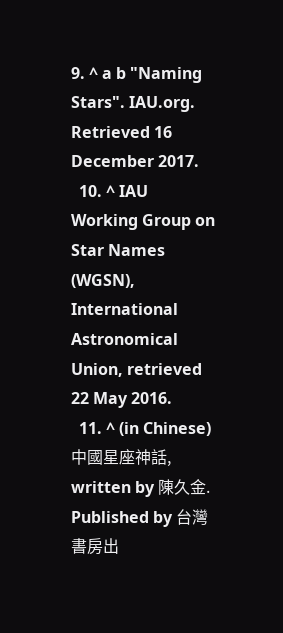9. ^ a b "Naming Stars". IAU.org. Retrieved 16 December 2017.
  10. ^ IAU Working Group on Star Names (WGSN), International Astronomical Union, retrieved 22 May 2016.
  11. ^ (in Chinese) 中國星座神話, written by 陳久金. Published by 台灣書房出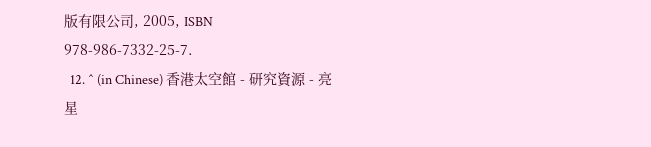版有限公司, 2005, ISBN 978-986-7332-25-7.
  12. ^ (in Chinese) 香港太空館 - 研究資源 - 亮星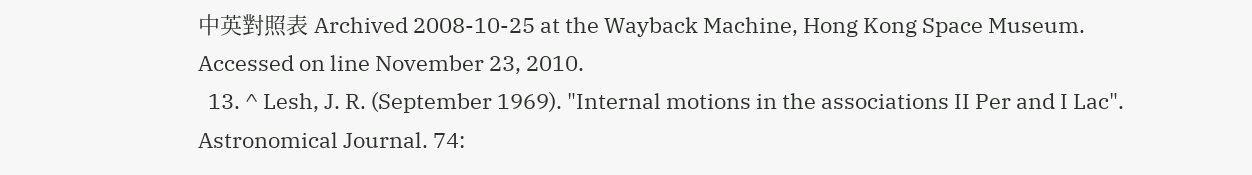中英對照表 Archived 2008-10-25 at the Wayback Machine, Hong Kong Space Museum. Accessed on line November 23, 2010.
  13. ^ Lesh, J. R. (September 1969). "Internal motions in the associations II Per and I Lac". Astronomical Journal. 74: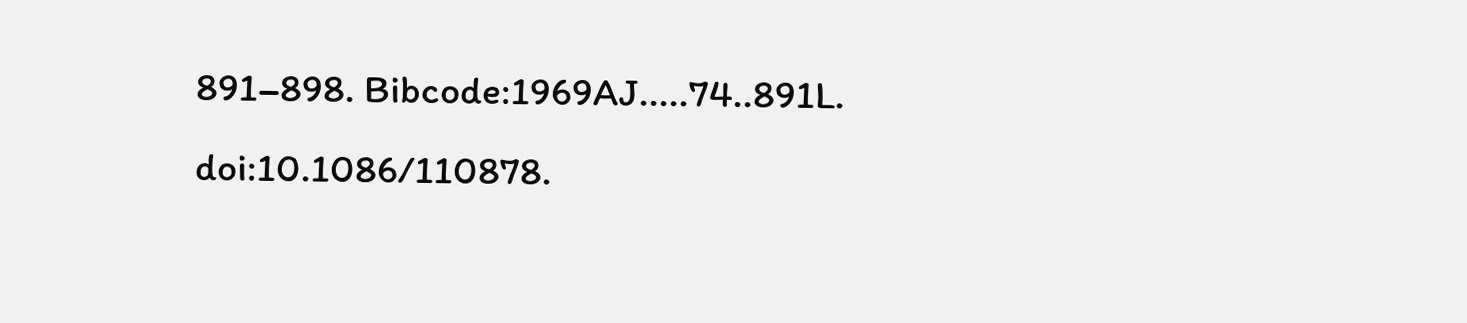891–898. Bibcode:1969AJ.....74..891L. doi:10.1086/110878.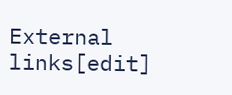External links[edit]